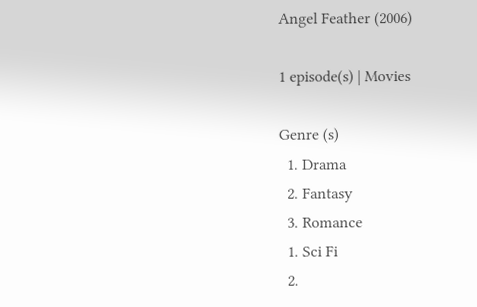Angel Feather (2006)

1 episode(s) | Movies

Genre (s)
  1. Drama
  2. Fantasy
  3. Romance
  1. Sci Fi
  2.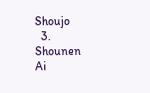Shoujo
  3. Shounen Ai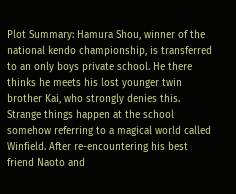Plot Summary: Hamura Shou, winner of the national kendo championship, is transferred to an only boys private school. He there thinks he meets his lost younger twin brother Kai, who strongly denies this. Strange things happen at the school somehow referring to a magical world called Winfield. After re-encountering his best friend Naoto and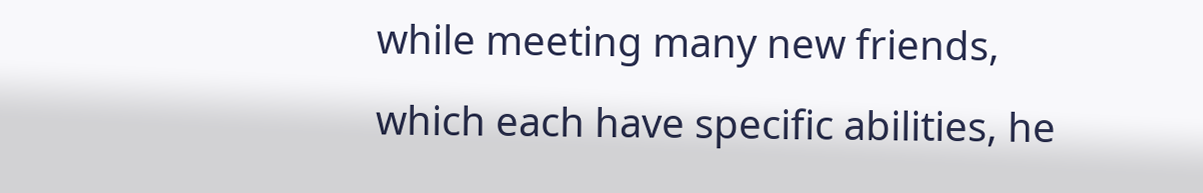while meeting many new friends, which each have specific abilities, he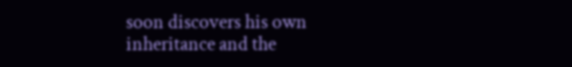soon discovers his own inheritance and the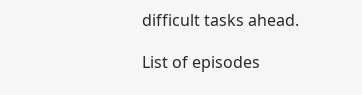difficult tasks ahead.

List of episodes